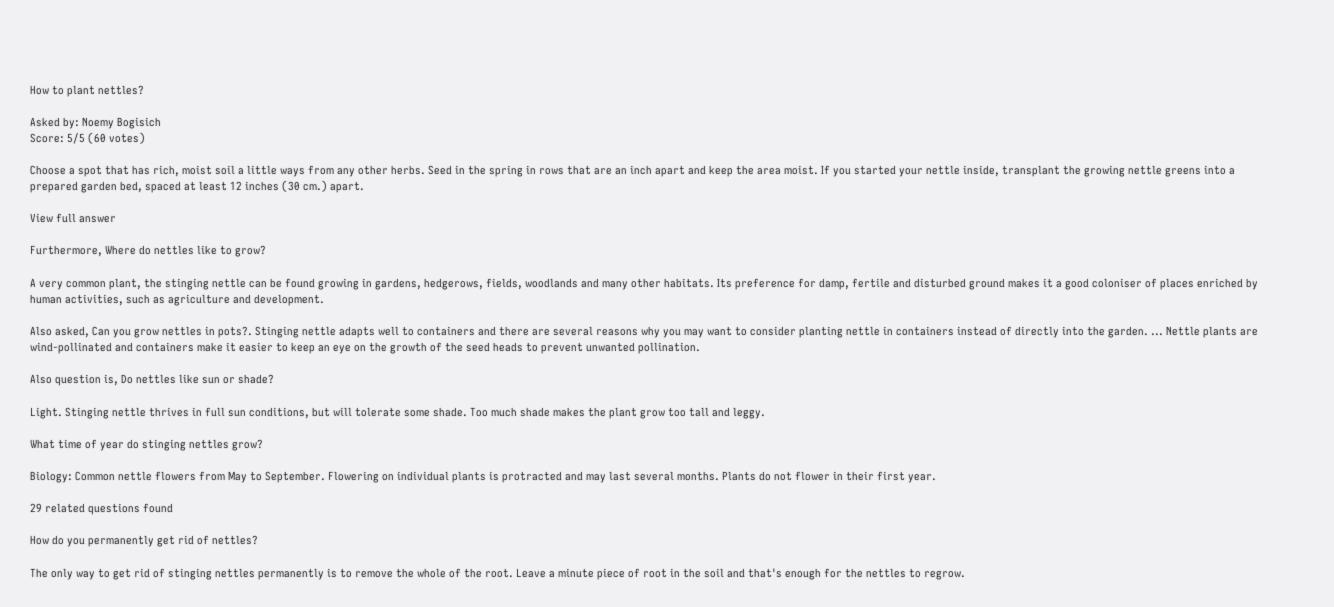How to plant nettles?

Asked by: Noemy Bogisich
Score: 5/5 (60 votes)

Choose a spot that has rich, moist soil a little ways from any other herbs. Seed in the spring in rows that are an inch apart and keep the area moist. If you started your nettle inside, transplant the growing nettle greens into a prepared garden bed, spaced at least 12 inches (30 cm.) apart.

View full answer

Furthermore, Where do nettles like to grow?

A very common plant, the stinging nettle can be found growing in gardens, hedgerows, fields, woodlands and many other habitats. Its preference for damp, fertile and disturbed ground makes it a good coloniser of places enriched by human activities, such as agriculture and development.

Also asked, Can you grow nettles in pots?. Stinging nettle adapts well to containers and there are several reasons why you may want to consider planting nettle in containers instead of directly into the garden. ... Nettle plants are wind-pollinated and containers make it easier to keep an eye on the growth of the seed heads to prevent unwanted pollination.

Also question is, Do nettles like sun or shade?

Light. Stinging nettle thrives in full sun conditions, but will tolerate some shade. Too much shade makes the plant grow too tall and leggy.

What time of year do stinging nettles grow?

Biology: Common nettle flowers from May to September. Flowering on individual plants is protracted and may last several months. Plants do not flower in their first year.

29 related questions found

How do you permanently get rid of nettles?

The only way to get rid of stinging nettles permanently is to remove the whole of the root. Leave a minute piece of root in the soil and that's enough for the nettles to regrow.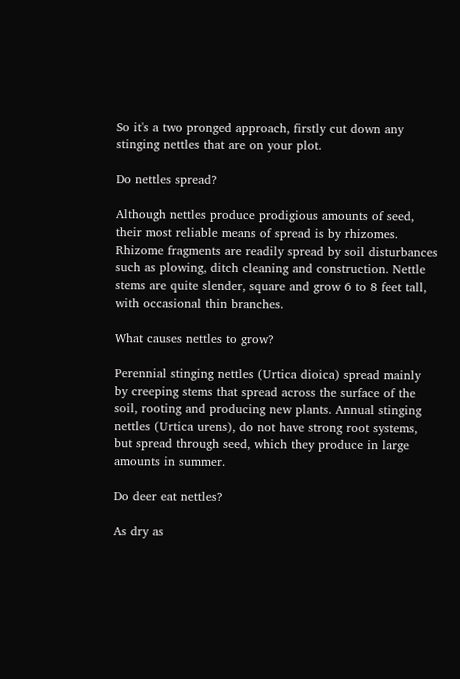So it's a two pronged approach, firstly cut down any stinging nettles that are on your plot.

Do nettles spread?

Although nettles produce prodigious amounts of seed, their most reliable means of spread is by rhizomes. Rhizome fragments are readily spread by soil disturbances such as plowing, ditch cleaning and construction. Nettle stems are quite slender, square and grow 6 to 8 feet tall, with occasional thin branches.

What causes nettles to grow?

Perennial stinging nettles (Urtica dioica) spread mainly by creeping stems that spread across the surface of the soil, rooting and producing new plants. Annual stinging nettles (Urtica urens), do not have strong root systems, but spread through seed, which they produce in large amounts in summer.

Do deer eat nettles?

As dry as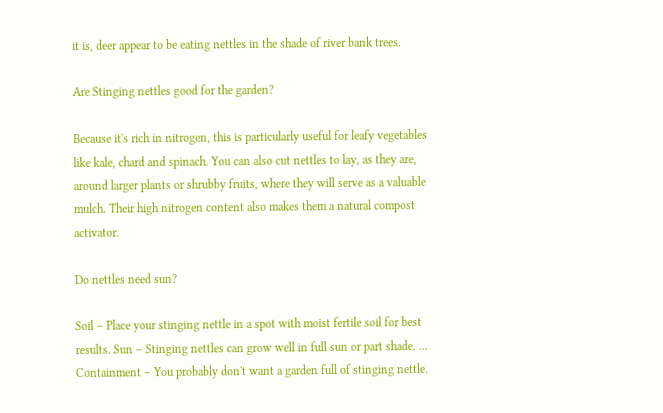it is, deer appear to be eating nettles in the shade of river bank trees.

Are Stinging nettles good for the garden?

Because it's rich in nitrogen, this is particularly useful for leafy vegetables like kale, chard and spinach. You can also cut nettles to lay, as they are, around larger plants or shrubby fruits, where they will serve as a valuable mulch. Their high nitrogen content also makes them a natural compost activator.

Do nettles need sun?

Soil – Place your stinging nettle in a spot with moist fertile soil for best results. Sun – Stinging nettles can grow well in full sun or part shade. ... Containment – You probably don't want a garden full of stinging nettle.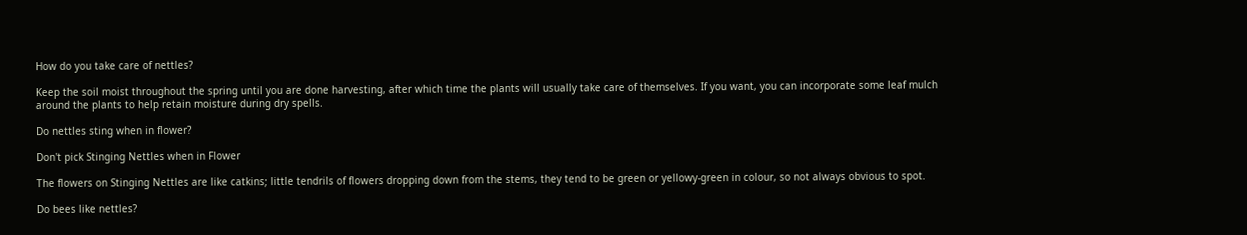How do you take care of nettles?

Keep the soil moist throughout the spring until you are done harvesting, after which time the plants will usually take care of themselves. If you want, you can incorporate some leaf mulch around the plants to help retain moisture during dry spells.

Do nettles sting when in flower?

Don't pick Stinging Nettles when in Flower

The flowers on Stinging Nettles are like catkins; little tendrils of flowers dropping down from the stems, they tend to be green or yellowy-green in colour, so not always obvious to spot.

Do bees like nettles?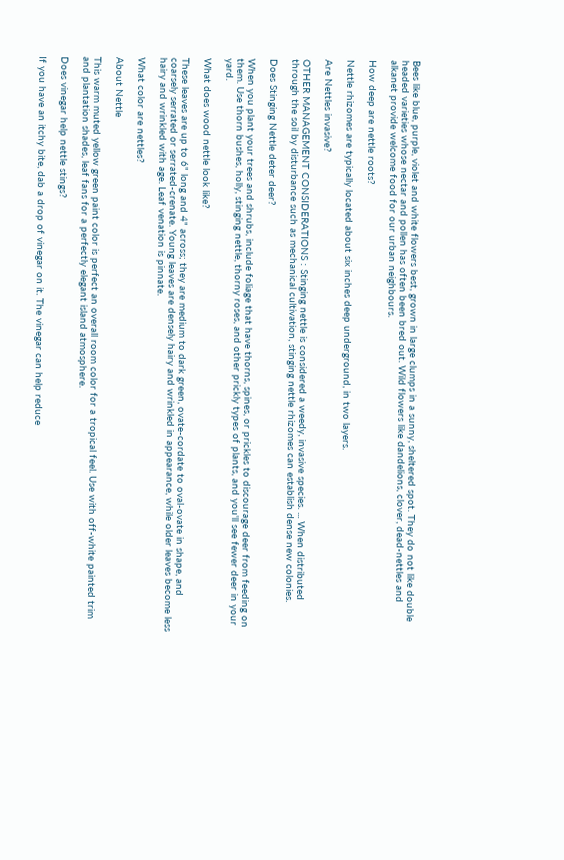Bees like blue, purple, violet and white flowers best, grown in large clumps in a sunny, sheltered spot. They do not like double headed varieties whose nectar and pollen has often been bred out. Wild flowers like dandelions, clover, dead-nettles and alkanet provide welcome food for our urban neighbours.

How deep are nettle roots?

Nettle rhizomes are typically located about six inches deep underground, in two layers.

Are Nettles invasive?

OTHER MANAGEMENT CONSIDERATIONS : Stinging nettle is considered a weedy, invasive species. ... When distributed through the soil by disturbance such as mechanical cultivation, stinging nettle rhizomes can establish dense new colonies.

Does Stinging Nettle deter deer?

When you plant your trees and shrubs, include foliage that have thorns, spines, or prickles to discourage deer from feeding on them. Use thorn bushes, holly, stinging nettle, thorny roses, and other prickly types of plants, and you'll see fewer deer in your yard.

What does wood nettle look like?

These leaves are up to 6" long and 4" across; they are medium to dark green, ovate-cordate to oval-ovate in shape, and coarsely serrated or serrated-crenate. Young leaves are densely hairy and wrinkled in appearance, while older leaves become less hairy and wrinkled with age. Leaf venation is pinnate.

What color are nettles?

About Nettle

This warm muted yellow green paint color is perfect an overall room color for a tropical feel. Use with off-white painted trim and plantation shades, leaf fans for a perfectly elegant island atmosphere.

Does vinegar help nettle stings?

If you have an itchy bite, dab a drop of vinegar on it. The vinegar can help reduce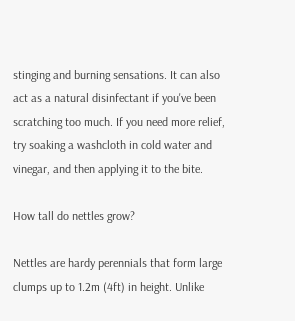stinging and burning sensations. It can also act as a natural disinfectant if you've been scratching too much. If you need more relief, try soaking a washcloth in cold water and vinegar, and then applying it to the bite.

How tall do nettles grow?

Nettles are hardy perennials that form large clumps up to 1.2m (4ft) in height. Unlike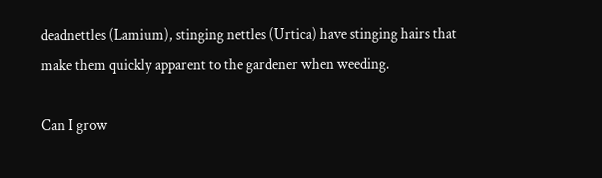deadnettles (Lamium), stinging nettles (Urtica) have stinging hairs that make them quickly apparent to the gardener when weeding.

Can I grow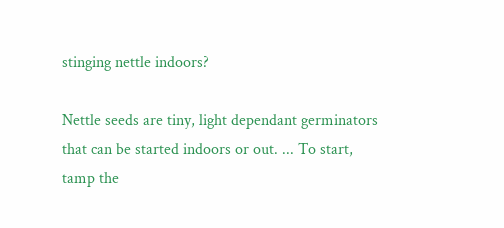stinging nettle indoors?

Nettle seeds are tiny, light dependant germinators that can be started indoors or out. ... To start, tamp the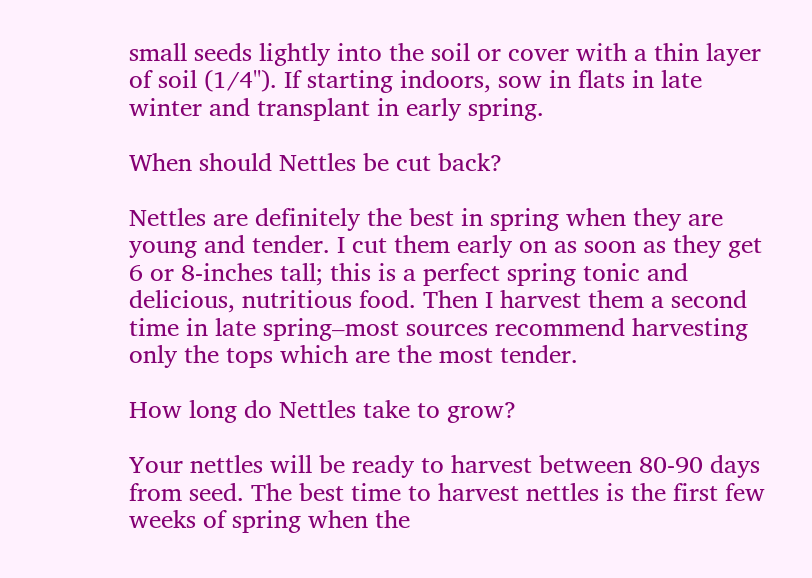small seeds lightly into the soil or cover with a thin layer of soil (1/4"). If starting indoors, sow in flats in late winter and transplant in early spring.

When should Nettles be cut back?

Nettles are definitely the best in spring when they are young and tender. I cut them early on as soon as they get 6 or 8-inches tall; this is a perfect spring tonic and delicious, nutritious food. Then I harvest them a second time in late spring–most sources recommend harvesting only the tops which are the most tender.

How long do Nettles take to grow?

Your nettles will be ready to harvest between 80-90 days from seed. The best time to harvest nettles is the first few weeks of spring when the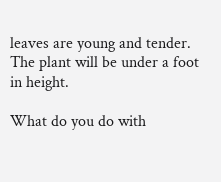leaves are young and tender. The plant will be under a foot in height.

What do you do with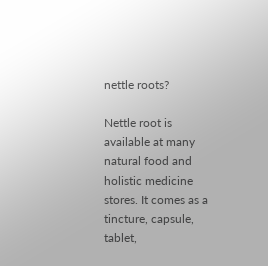nettle roots?

Nettle root is available at many natural food and holistic medicine stores. It comes as a tincture, capsule, tablet,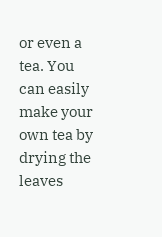or even a tea. You can easily make your own tea by drying the leaves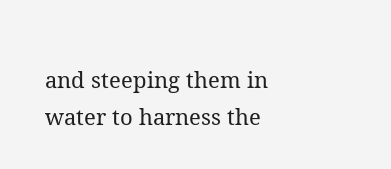and steeping them in water to harness the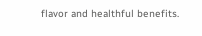flavor and healthful benefits.